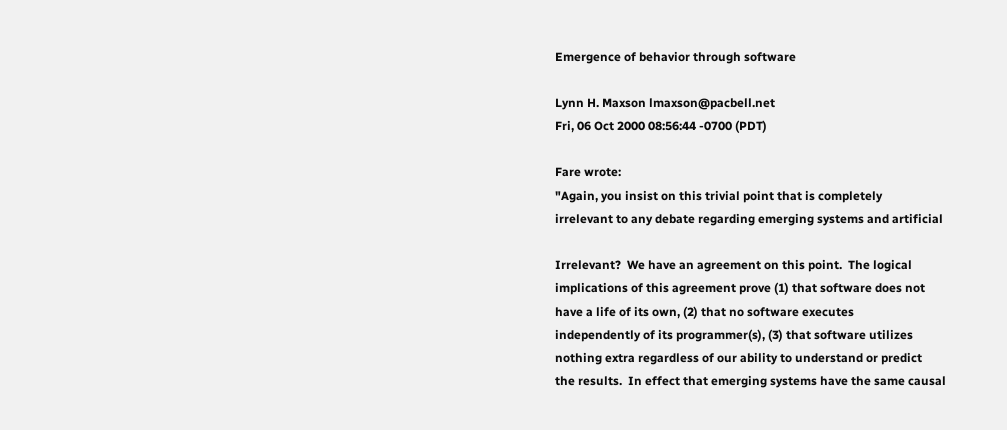Emergence of behavior through software

Lynn H. Maxson lmaxson@pacbell.net
Fri, 06 Oct 2000 08:56:44 -0700 (PDT)

Fare wrote:
"Again, you insist on this trivial point that is completely
irrelevant to any debate regarding emerging systems and artificial

Irrelevant?  We have an agreement on this point.  The logical
implications of this agreement prove (1) that software does not
have a life of its own, (2) that no software executes
independently of its programmer(s), (3) that software utilizes
nothing extra regardless of our ability to understand or predict
the results.  In effect that emerging systems have the same causal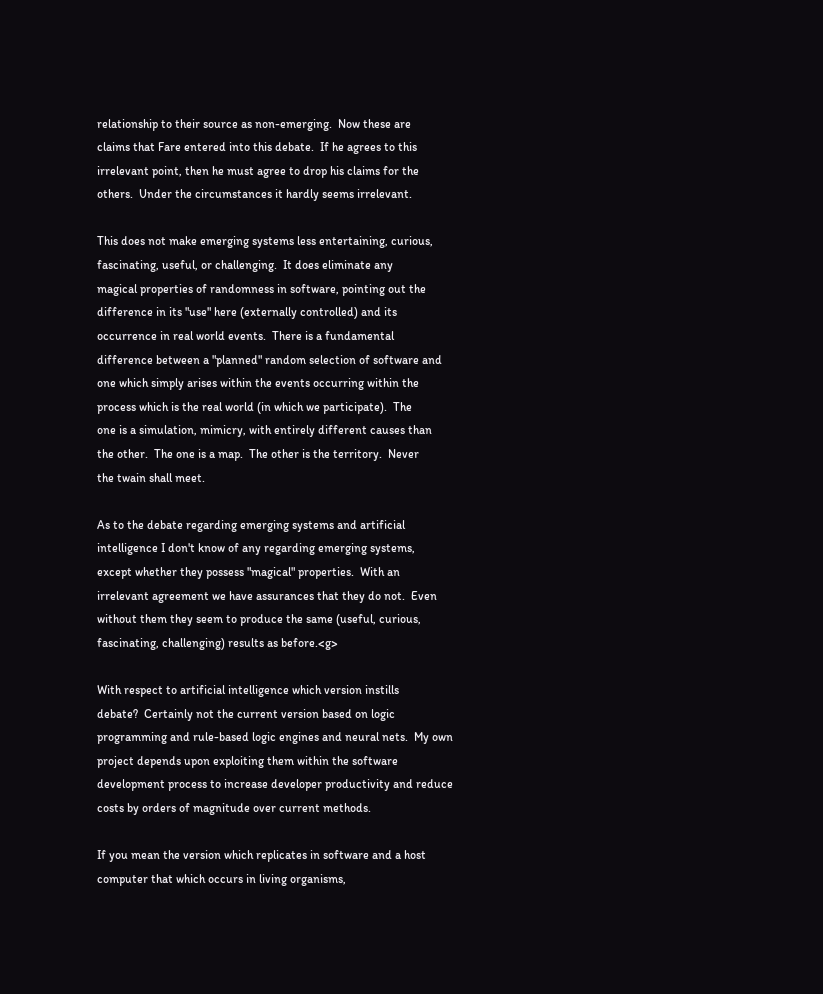relationship to their source as non-emerging.  Now these are
claims that Fare entered into this debate.  If he agrees to this
irrelevant point, then he must agree to drop his claims for the
others.  Under the circumstances it hardly seems irrelevant.

This does not make emerging systems less entertaining, curious,
fascinating, useful, or challenging.  It does eliminate any
magical properties of randomness in software, pointing out the
difference in its "use" here (externally controlled) and its
occurrence in real world events.  There is a fundamental
difference between a "planned" random selection of software and
one which simply arises within the events occurring within the
process which is the real world (in which we participate).  The
one is a simulation, mimicry, with entirely different causes than
the other.  The one is a map.  The other is the territory.  Never
the twain shall meet.

As to the debate regarding emerging systems and artificial
intelligence I don't know of any regarding emerging systems,
except whether they possess "magical" properties.  With an
irrelevant agreement we have assurances that they do not.  Even
without them they seem to produce the same (useful, curious,
fascinating, challenging) results as before.<g>

With respect to artificial intelligence which version instills
debate?  Certainly not the current version based on logic
programming and rule-based logic engines and neural nets.  My own
project depends upon exploiting them within the software
development process to increase developer productivity and reduce
costs by orders of magnitude over current methods.

If you mean the version which replicates in software and a host
computer that which occurs in living organisms,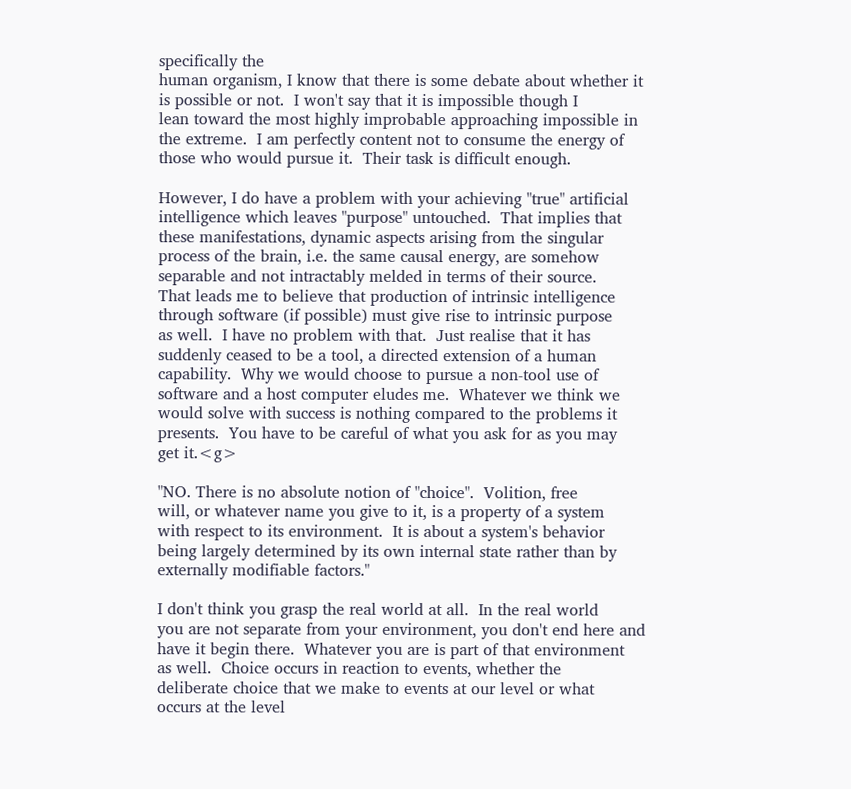specifically the
human organism, I know that there is some debate about whether it
is possible or not.  I won't say that it is impossible though I
lean toward the most highly improbable approaching impossible in
the extreme.  I am perfectly content not to consume the energy of
those who would pursue it.  Their task is difficult enough.

However, I do have a problem with your achieving "true" artificial
intelligence which leaves "purpose" untouched.  That implies that
these manifestations, dynamic aspects arising from the singular
process of the brain, i.e. the same causal energy, are somehow
separable and not intractably melded in terms of their source.
That leads me to believe that production of intrinsic intelligence
through software (if possible) must give rise to intrinsic purpose
as well.  I have no problem with that.  Just realise that it has
suddenly ceased to be a tool, a directed extension of a human
capability.  Why we would choose to pursue a non-tool use of
software and a host computer eludes me.  Whatever we think we
would solve with success is nothing compared to the problems it
presents.  You have to be careful of what you ask for as you may
get it.<g>

"NO. There is no absolute notion of "choice".  Volition, free
will, or whatever name you give to it, is a property of a system
with respect to its environment.  It is about a system's behavior
being largely determined by its own internal state rather than by
externally modifiable factors."

I don't think you grasp the real world at all.  In the real world
you are not separate from your environment, you don't end here and
have it begin there.  Whatever you are is part of that environment
as well.  Choice occurs in reaction to events, whether the
deliberate choice that we make to events at our level or what
occurs at the level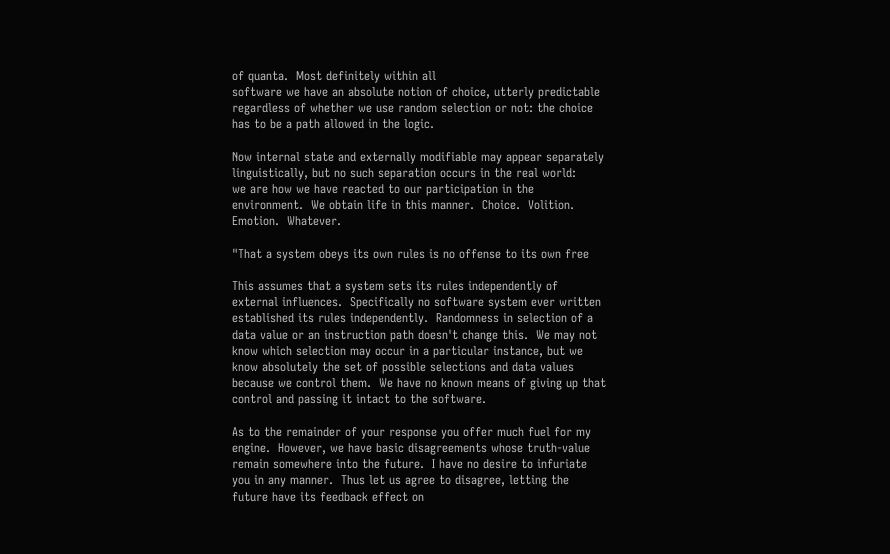of quanta.  Most definitely within all
software we have an absolute notion of choice, utterly predictable
regardless of whether we use random selection or not: the choice
has to be a path allowed in the logic.

Now internal state and externally modifiable may appear separately
linguistically, but no such separation occurs in the real world:
we are how we have reacted to our participation in the
environment.  We obtain life in this manner.  Choice.  Volition.
Emotion.  Whatever.

"That a system obeys its own rules is no offense to its own free

This assumes that a system sets its rules independently of
external influences.  Specifically no software system ever written
established its rules independently.  Randomness in selection of a
data value or an instruction path doesn't change this.  We may not
know which selection may occur in a particular instance, but we
know absolutely the set of possible selections and data values
because we control them.  We have no known means of giving up that
control and passing it intact to the software.

As to the remainder of your response you offer much fuel for my
engine.  However, we have basic disagreements whose truth-value
remain somewhere into the future.  I have no desire to infuriate
you in any manner.  Thus let us agree to disagree, letting the
future have its feedback effect on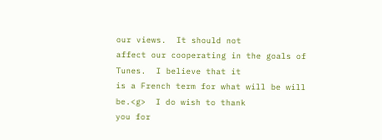our views.  It should not
affect our cooperating in the goals of Tunes.  I believe that it
is a French term for what will be will be.<g>  I do wish to thank
you for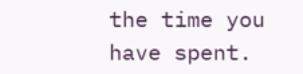the time you have spent.